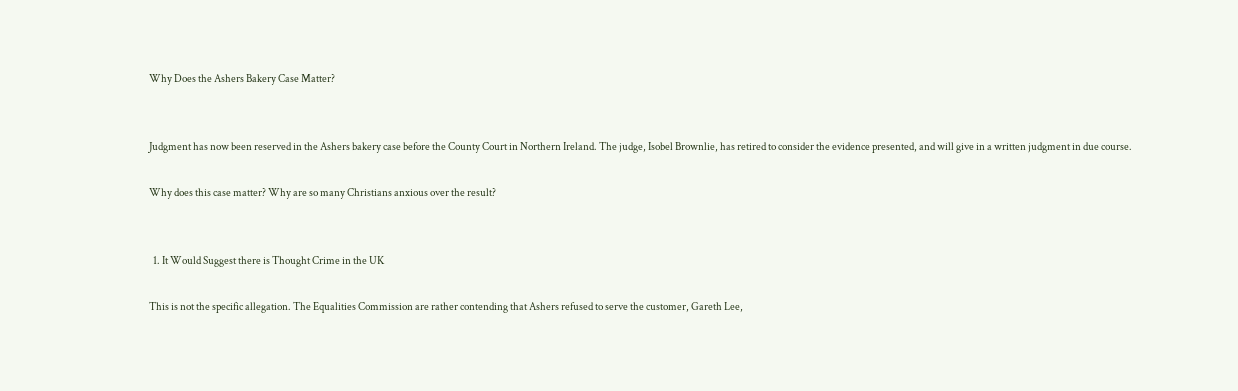Why Does the Ashers Bakery Case Matter?


Judgment has now been reserved in the Ashers bakery case before the County Court in Northern Ireland. The judge, Isobel Brownlie, has retired to consider the evidence presented, and will give in a written judgment in due course.

Why does this case matter? Why are so many Christians anxious over the result?


  1. It Would Suggest there is Thought Crime in the UK

This is not the specific allegation. The Equalities Commission are rather contending that Ashers refused to serve the customer, Gareth Lee,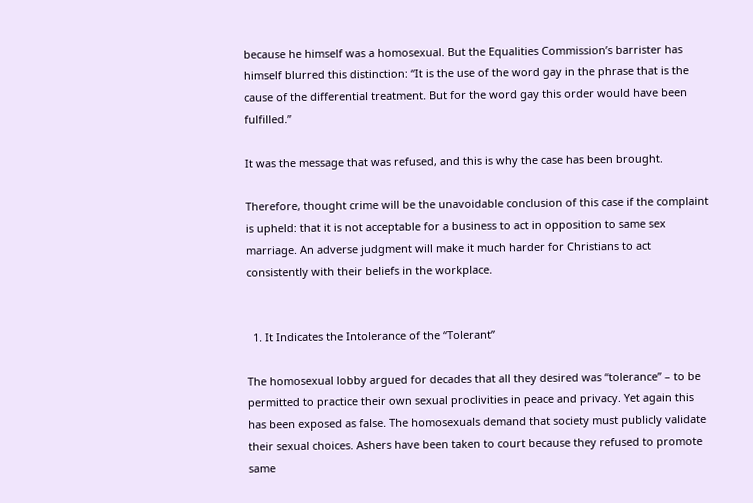because he himself was a homosexual. But the Equalities Commission’s barrister has himself blurred this distinction: “It is the use of the word gay in the phrase that is the cause of the differential treatment. But for the word gay this order would have been fulfilled.”

It was the message that was refused, and this is why the case has been brought.

Therefore, thought crime will be the unavoidable conclusion of this case if the complaint is upheld: that it is not acceptable for a business to act in opposition to same sex marriage. An adverse judgment will make it much harder for Christians to act consistently with their beliefs in the workplace.


  1. It Indicates the Intolerance of the “Tolerant”

The homosexual lobby argued for decades that all they desired was “tolerance” – to be permitted to practice their own sexual proclivities in peace and privacy. Yet again this has been exposed as false. The homosexuals demand that society must publicly validate their sexual choices. Ashers have been taken to court because they refused to promote same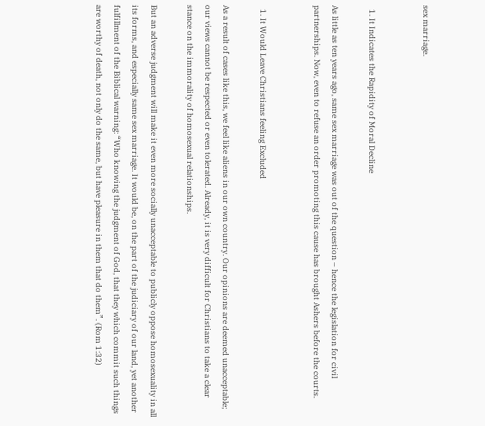sex marriage.


  1. It Indicates the Rapidity of Moral Decline

As little as ten years ago, same sex marriage was out of the question – hence the legislation for civil partnerships. Now, even to refuse an order promoting this cause has brought Ashers before the courts.


  1. It Would Leave Christians feeling Excluded

As a result of cases like this, we feel like aliens in our own country. Our opinions are deemed unacceptable; our views cannot be respected or even tolerated. Already, it is very difficult for Christians to take a clear stance on the immorality of homosexual relationships.

But an adverse judgment will make it even more socially unacceptable to publicly oppose homosexuality in all its forms, and especially same sex marriage. It would be, on the part of the judiciary of our land, yet another fulfillment of the Biblical warning: “Who knowing the judgment of God, that they which commit such things are worthy of death, not only do the same, but have pleasure in them that do them”. (Rom 1:32)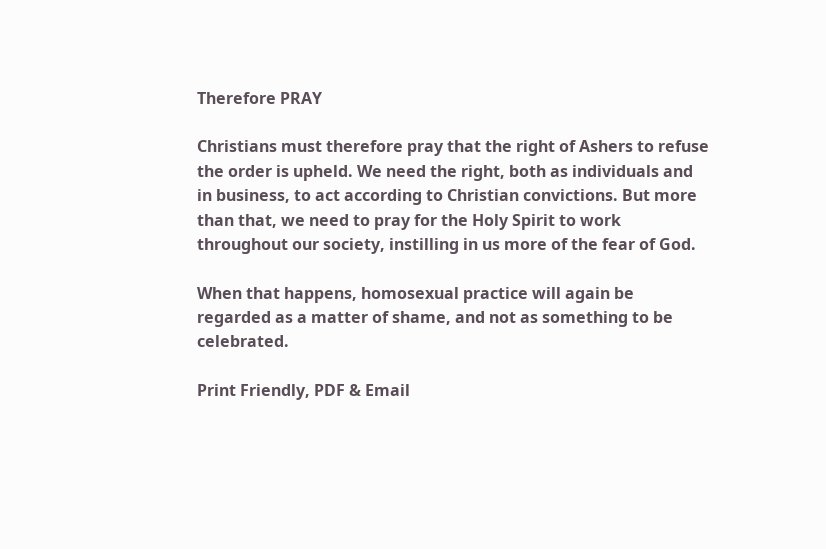Therefore PRAY

Christians must therefore pray that the right of Ashers to refuse the order is upheld. We need the right, both as individuals and in business, to act according to Christian convictions. But more than that, we need to pray for the Holy Spirit to work throughout our society, instilling in us more of the fear of God.

When that happens, homosexual practice will again be regarded as a matter of shame, and not as something to be celebrated.

Print Friendly, PDF & Email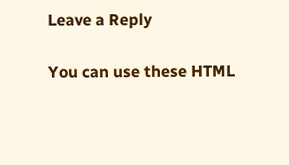Leave a Reply

You can use these HTML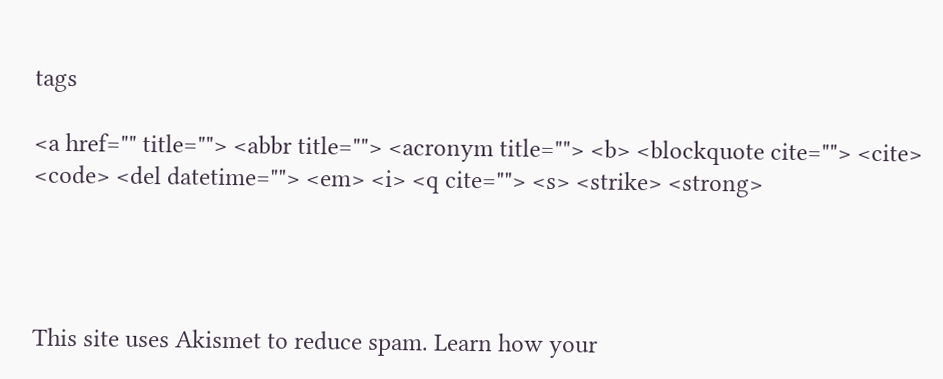tags

<a href="" title=""> <abbr title=""> <acronym title=""> <b> <blockquote cite=""> <cite> <code> <del datetime=""> <em> <i> <q cite=""> <s> <strike> <strong>




This site uses Akismet to reduce spam. Learn how your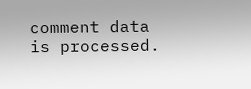comment data is processed.